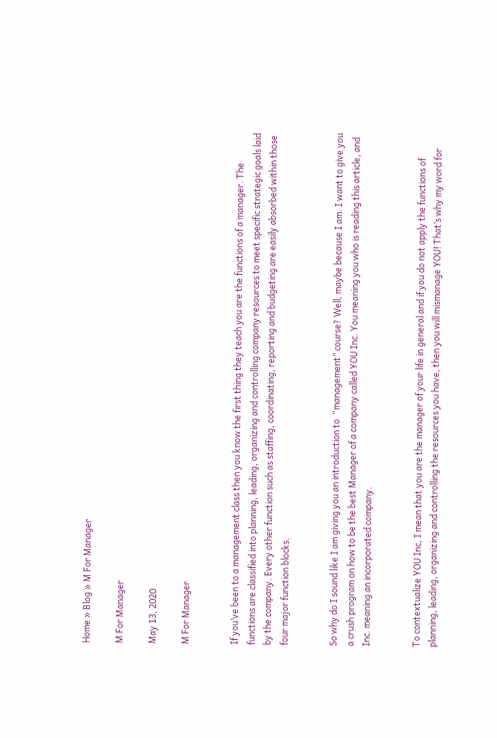Home » Blog » M For Manager

M For Manager

May 13, 2020

M For Manager


If you’ve been to a management class then you know the first thing they teach you are the functions of a manager. The functions are classified into planning, leading, organizing and controlling company resources to meet specific strategic goals laid by the company. Every other function such as staffing, coordinating, reporting and budgeting are easily absorbed within those four major function blocks.


So why do I sound like I am giving you an introduction to  “management” course? Well, maybe because I am. I want to give you a crush program on how to be the best Manager of a company called YOU Inc. You meaning you who is reading this article, and Inc. meaning an incorporated company.


To contextualize YOU Inc, I mean that you are the manager of your life in general and if you do not apply the functions of planning, leading, organizing and controlling the resources you have, then you will mismanage YOU! That’s why my word for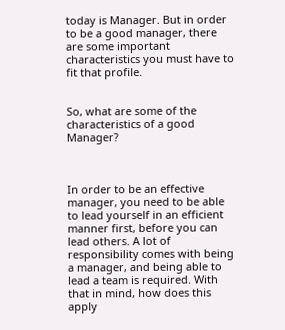today is Manager. But in order to be a good manager, there are some important characteristics you must have to fit that profile.


So, what are some of the characteristics of a good Manager?



In order to be an effective manager, you need to be able to lead yourself in an efficient manner first, before you can lead others. A lot of responsibility comes with being a manager, and being able to lead a team is required. With that in mind, how does this apply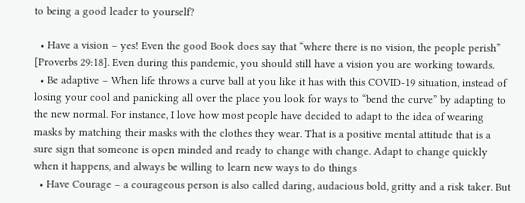to being a good leader to yourself?

  • Have a vision – yes! Even the good Book does say that “where there is no vision, the people perish” [Proverbs 29:18]. Even during this pandemic, you should still have a vision you are working towards.
  • Be adaptive – When life throws a curve ball at you like it has with this COVID-19 situation, instead of losing your cool and panicking all over the place you look for ways to “bend the curve” by adapting to the new normal. For instance, I love how most people have decided to adapt to the idea of wearing masks by matching their masks with the clothes they wear. That is a positive mental attitude that is a sure sign that someone is open minded and ready to change with change. Adapt to change quickly when it happens, and always be willing to learn new ways to do things
  • Have Courage – a courageous person is also called daring, audacious bold, gritty and a risk taker. But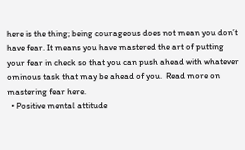here is the thing; being courageous does not mean you don’t have fear. It means you have mastered the art of putting your fear in check so that you can push ahead with whatever ominous task that may be ahead of you.  Read more on mastering fear here.
  • Positive mental attitude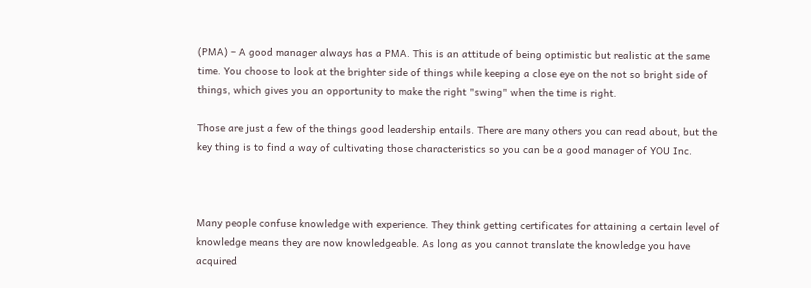(PMA) – A good manager always has a PMA. This is an attitude of being optimistic but realistic at the same time. You choose to look at the brighter side of things while keeping a close eye on the not so bright side of things, which gives you an opportunity to make the right "swing" when the time is right.

Those are just a few of the things good leadership entails. There are many others you can read about, but the key thing is to find a way of cultivating those characteristics so you can be a good manager of YOU Inc.



Many people confuse knowledge with experience. They think getting certificates for attaining a certain level of knowledge means they are now knowledgeable. As long as you cannot translate the knowledge you have acquired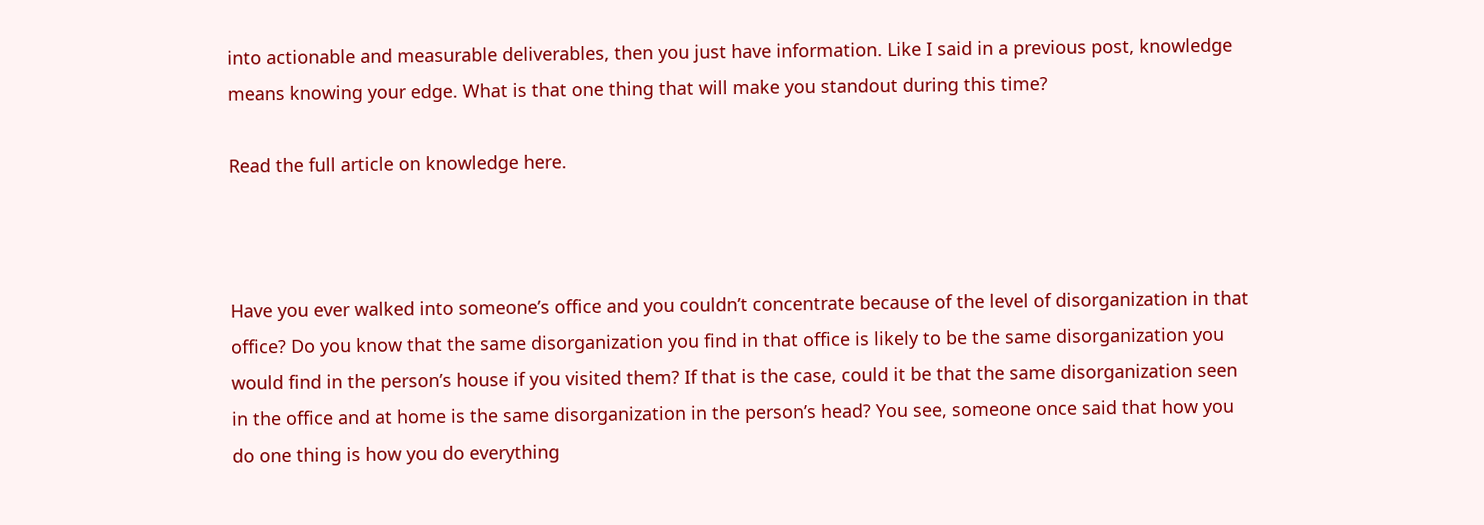into actionable and measurable deliverables, then you just have information. Like I said in a previous post, knowledge means knowing your edge. What is that one thing that will make you standout during this time?

Read the full article on knowledge here.



Have you ever walked into someone’s office and you couldn’t concentrate because of the level of disorganization in that office? Do you know that the same disorganization you find in that office is likely to be the same disorganization you would find in the person’s house if you visited them? If that is the case, could it be that the same disorganization seen in the office and at home is the same disorganization in the person’s head? You see, someone once said that how you do one thing is how you do everything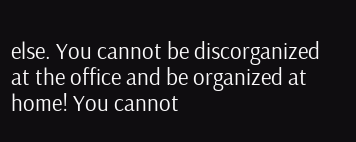else. You cannot be discorganized at the office and be organized at home! You cannot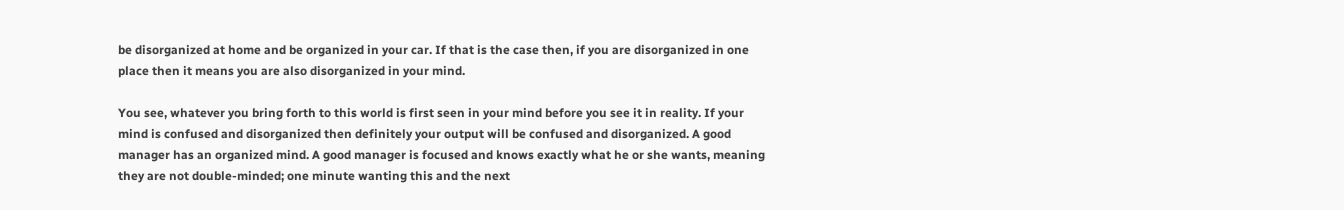be disorganized at home and be organized in your car. If that is the case then, if you are disorganized in one place then it means you are also disorganized in your mind.

You see, whatever you bring forth to this world is first seen in your mind before you see it in reality. If your mind is confused and disorganized then definitely your output will be confused and disorganized. A good manager has an organized mind. A good manager is focused and knows exactly what he or she wants, meaning they are not double-minded; one minute wanting this and the next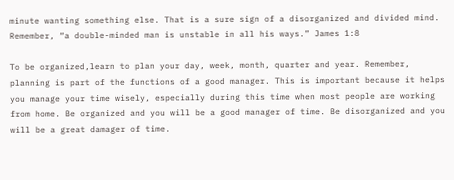minute wanting something else. That is a sure sign of a disorganized and divided mind. Remember, “a double-minded man is unstable in all his ways.” James 1:8

To be organized,learn to plan your day, week, month, quarter and year. Remember, planning is part of the functions of a good manager. This is important because it helps you manage your time wisely, especially during this time when most people are working from home. Be organized and you will be a good manager of time. Be disorganized and you will be a great damager of time.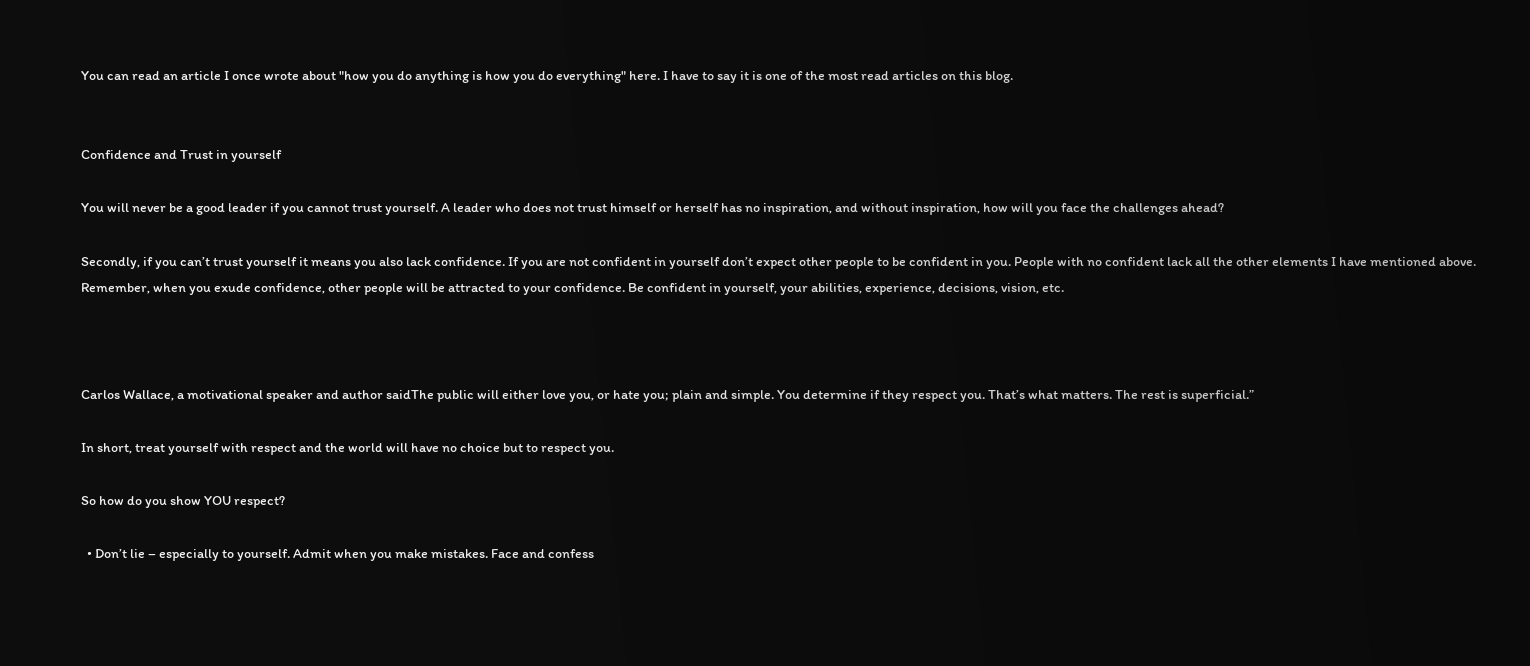You can read an article I once wrote about "how you do anything is how you do everything" here. I have to say it is one of the most read articles on this blog.


Confidence and Trust in yourself

You will never be a good leader if you cannot trust yourself. A leader who does not trust himself or herself has no inspiration, and without inspiration, how will you face the challenges ahead?

Secondly, if you can’t trust yourself it means you also lack confidence. If you are not confident in yourself don’t expect other people to be confident in you. People with no confident lack all the other elements I have mentioned above. Remember, when you exude confidence, other people will be attracted to your confidence. Be confident in yourself, your abilities, experience, decisions, vision, etc.



Carlos Wallace, a motivational speaker and author saidThe public will either love you, or hate you; plain and simple. You determine if they respect you. That’s what matters. The rest is superficial.”

In short, treat yourself with respect and the world will have no choice but to respect you.

So how do you show YOU respect?

  • Don’t lie – especially to yourself. Admit when you make mistakes. Face and confess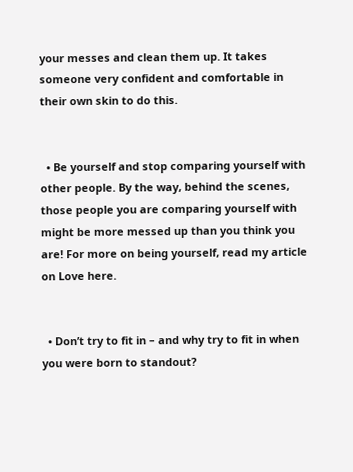your messes and clean them up. It takes someone very confident and comfortable in their own skin to do this.


  • Be yourself and stop comparing yourself with other people. By the way, behind the scenes, those people you are comparing yourself with might be more messed up than you think you are! For more on being yourself, read my article on Love here.


  • Don’t try to fit in – and why try to fit in when you were born to standout?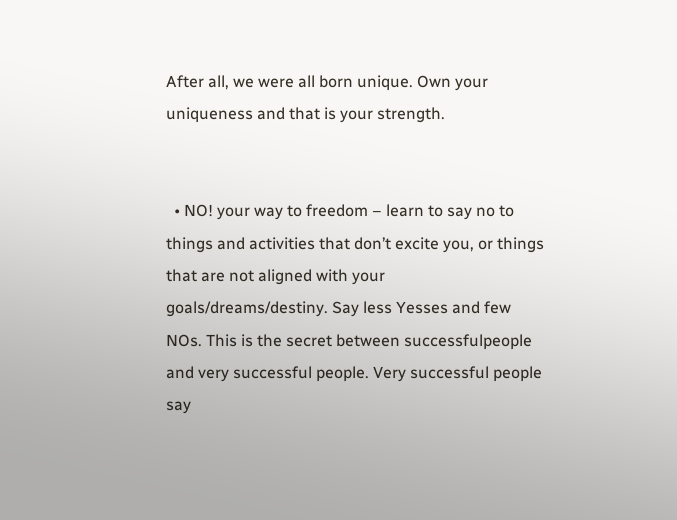After all, we were all born unique. Own your uniqueness and that is your strength.


  • NO! your way to freedom – learn to say no to things and activities that don’t excite you, or things that are not aligned with your goals/dreams/destiny. Say less Yesses and few NOs. This is the secret between successfulpeople and very successful people. Very successful people say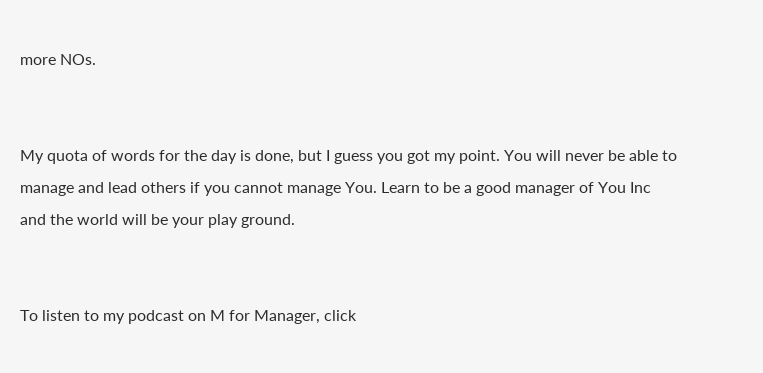more NOs.


My quota of words for the day is done, but I guess you got my point. You will never be able to manage and lead others if you cannot manage You. Learn to be a good manager of You Inc and the world will be your play ground.


To listen to my podcast on M for Manager, click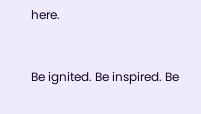here.


Be ignited. Be inspired. Be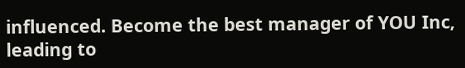influenced. Become the best manager of YOU Inc, leading to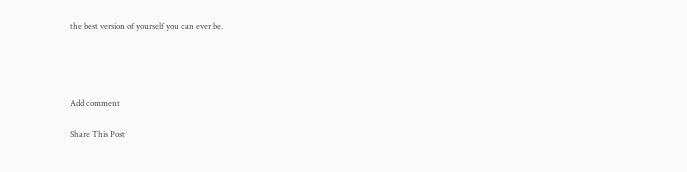the best version of yourself you can ever be.




Add comment

Share This Post